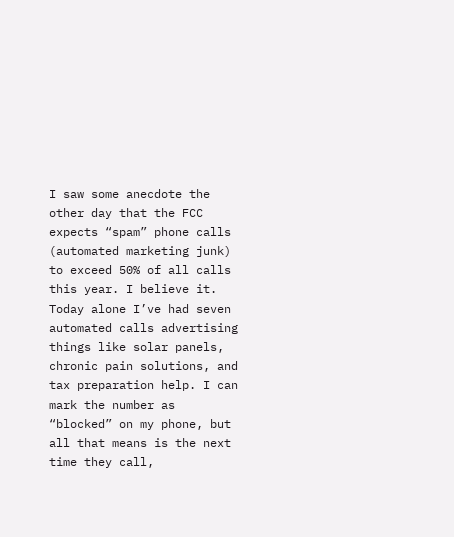I saw some anecdote the other day that the FCC expects “spam” phone calls (automated marketing junk) to exceed 50% of all calls this year. I believe it. Today alone I’ve had seven automated calls advertising things like solar panels, chronic pain solutions, and tax preparation help. I can mark the number as “blocked” on my phone, but all that means is the next time they call,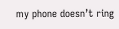my phone doesn’t ring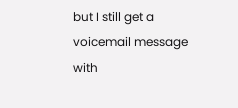but I still get a voicemail message with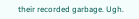their recorded garbage. Ugh.